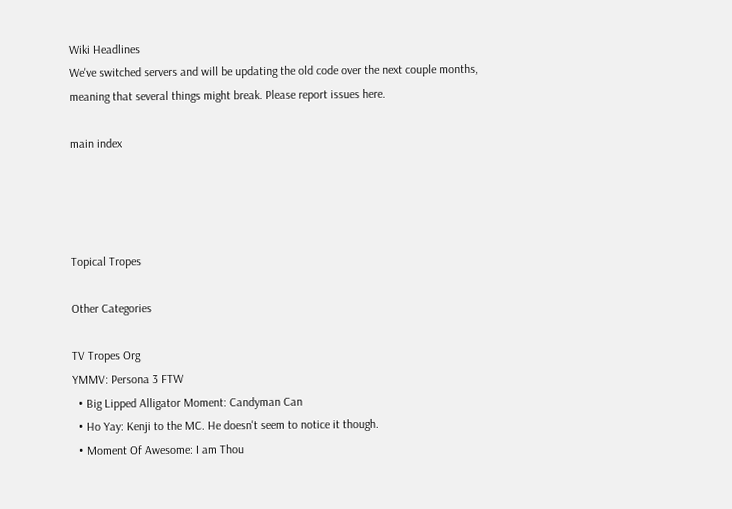Wiki Headlines
We've switched servers and will be updating the old code over the next couple months, meaning that several things might break. Please report issues here.

main index




Topical Tropes

Other Categories

TV Tropes Org
YMMV: Persona 3 FTW
  • Big Lipped Alligator Moment: Candyman Can
  • Ho Yay: Kenji to the MC. He doesn't seem to notice it though.
  • Moment Of Awesome: I am Thou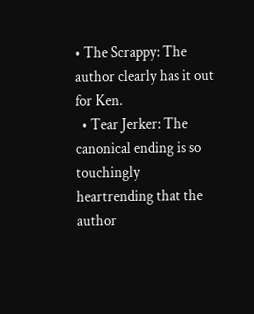• The Scrappy: The author clearly has it out for Ken.
  • Tear Jerker: The canonical ending is so touchingly heartrending that the author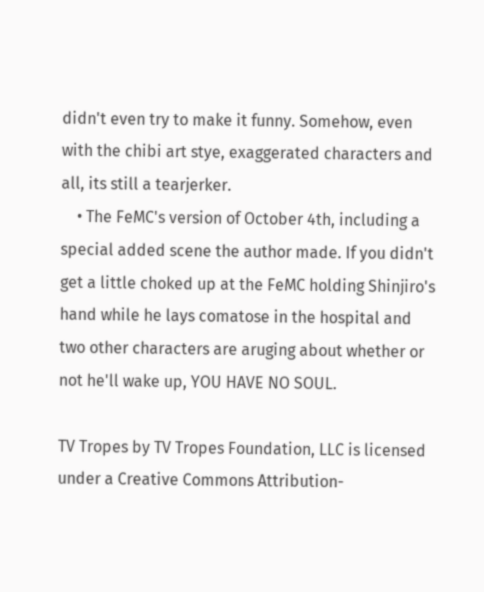didn't even try to make it funny. Somehow, even with the chibi art stye, exaggerated characters and all, its still a tearjerker.
    • The FeMC's version of October 4th, including a special added scene the author made. If you didn't get a little choked up at the FeMC holding Shinjiro's hand while he lays comatose in the hospital and two other characters are aruging about whether or not he'll wake up, YOU HAVE NO SOUL.

TV Tropes by TV Tropes Foundation, LLC is licensed under a Creative Commons Attribution-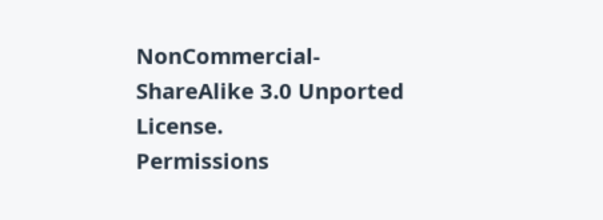NonCommercial-ShareAlike 3.0 Unported License.
Permissions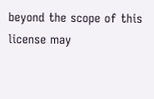beyond the scope of this license may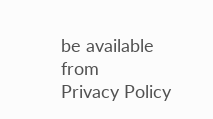be available from
Privacy Policy